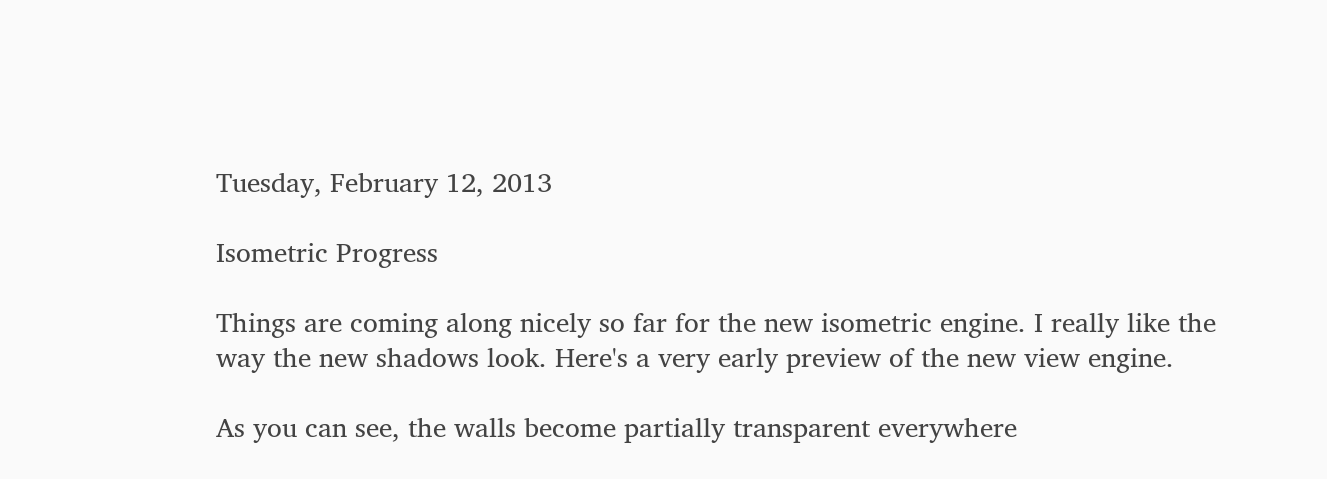Tuesday, February 12, 2013

Isometric Progress

Things are coming along nicely so far for the new isometric engine. I really like the way the new shadows look. Here's a very early preview of the new view engine.

As you can see, the walls become partially transparent everywhere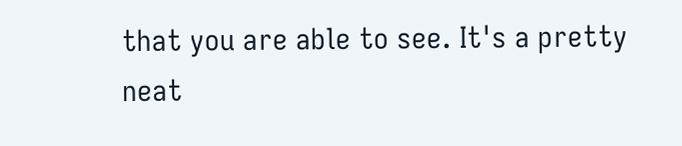that you are able to see. It's a pretty neat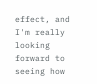effect, and I'm really looking forward to seeing how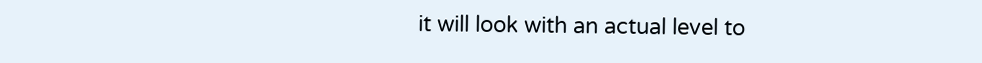it will look with an actual level to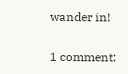wander in!

1 comment: